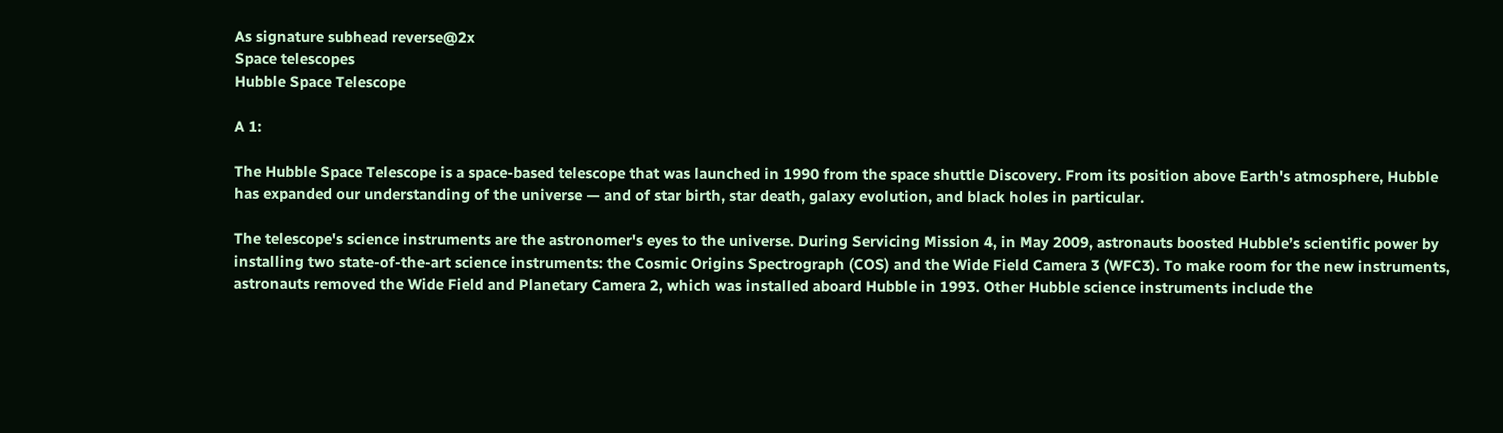As signature subhead reverse@2x
Space telescopes
Hubble Space Telescope

A 1:

The Hubble Space Telescope is a space-based telescope that was launched in 1990 from the space shuttle Discovery. From its position above Earth's atmosphere, Hubble has expanded our understanding of the universe — and of star birth, star death, galaxy evolution, and black holes in particular.

The telescope's science instruments are the astronomer's eyes to the universe. During Servicing Mission 4, in May 2009, astronauts boosted Hubble’s scientific power by installing two state-of-the-art science instruments: the Cosmic Origins Spectrograph (COS) and the Wide Field Camera 3 (WFC3). To make room for the new instruments, astronauts removed the Wide Field and Planetary Camera 2, which was installed aboard Hubble in 1993. Other Hubble science instruments include the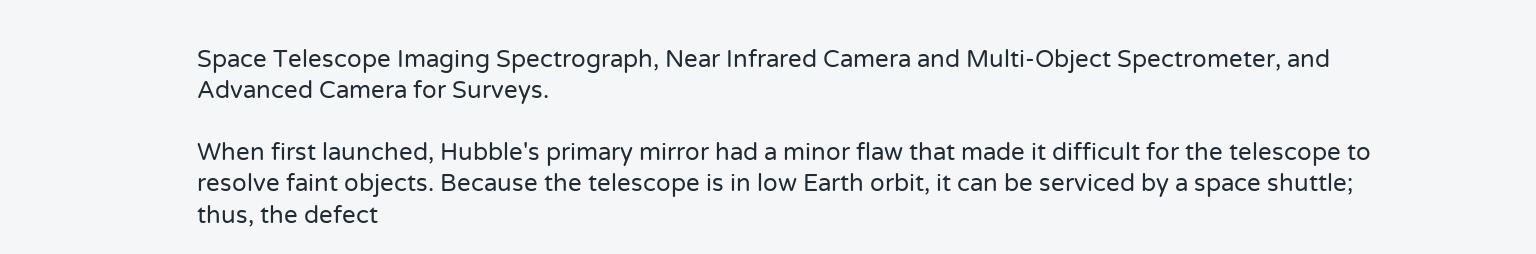Space Telescope Imaging Spectrograph, Near Infrared Camera and Multi-Object Spectrometer, and Advanced Camera for Surveys.

When first launched, Hubble's primary mirror had a minor flaw that made it difficult for the telescope to resolve faint objects. Because the telescope is in low Earth orbit, it can be serviced by a space shuttle; thus, the defect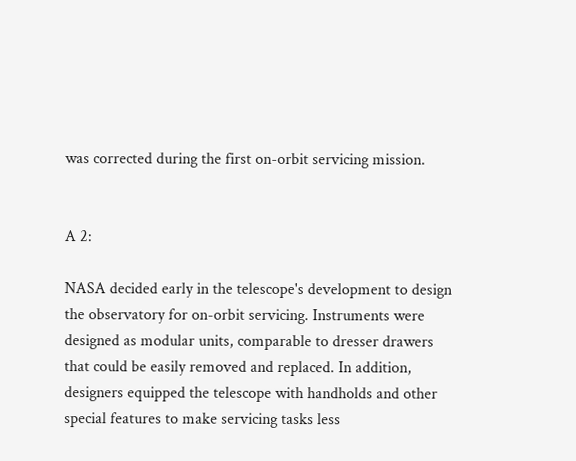was corrected during the first on-orbit servicing mission.


A 2:

NASA decided early in the telescope's development to design the observatory for on-orbit servicing. Instruments were designed as modular units, comparable to dresser drawers that could be easily removed and replaced. In addition, designers equipped the telescope with handholds and other special features to make servicing tasks less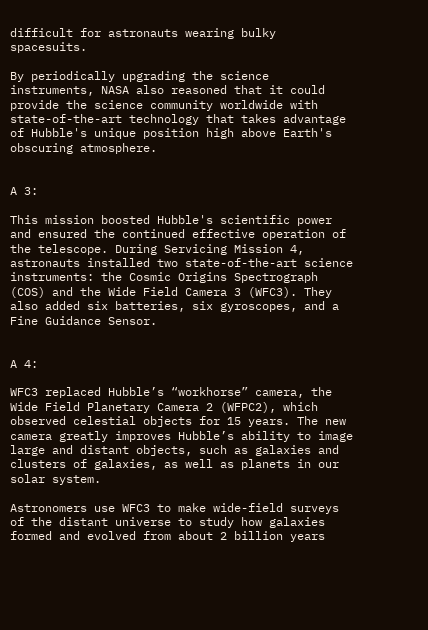difficult for astronauts wearing bulky spacesuits.

By periodically upgrading the science instruments, NASA also reasoned that it could provide the science community worldwide with state-of-the-art technology that takes advantage of Hubble's unique position high above Earth's obscuring atmosphere.


A 3:

This mission boosted Hubble's scientific power and ensured the continued effective operation of the telescope. During Servicing Mission 4, astronauts installed two state-of-the-art science instruments: the Cosmic Origins Spectrograph (COS) and the Wide Field Camera 3 (WFC3). They also added six batteries, six gyroscopes, and a Fine Guidance Sensor.


A 4:

WFC3 replaced Hubble’s “workhorse” camera, the Wide Field Planetary Camera 2 (WFPC2), which observed celestial objects for 15 years. The new camera greatly improves Hubble’s ability to image large and distant objects, such as galaxies and clusters of galaxies, as well as planets in our solar system.

Astronomers use WFC3 to make wide-field surveys of the distant universe to study how galaxies formed and evolved from about 2 billion years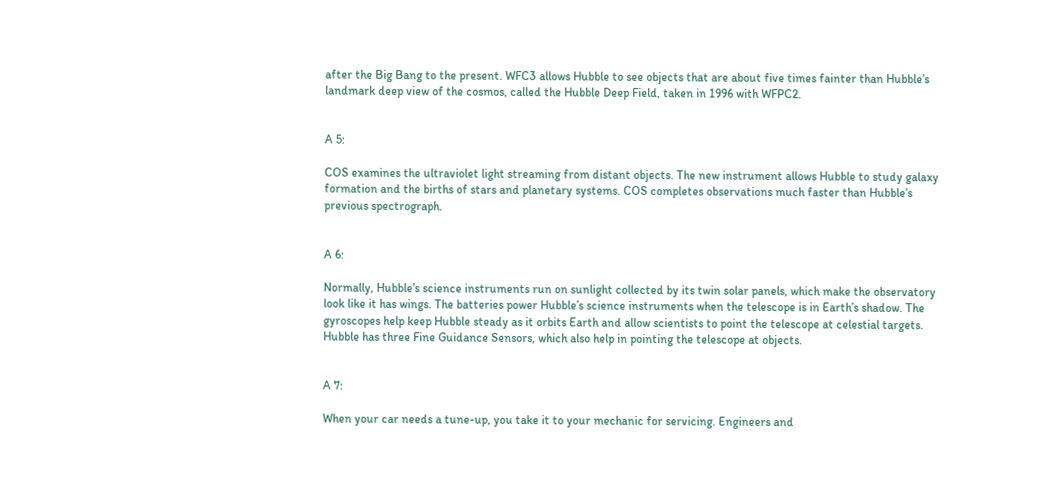after the Big Bang to the present. WFC3 allows Hubble to see objects that are about five times fainter than Hubble’s landmark deep view of the cosmos, called the Hubble Deep Field, taken in 1996 with WFPC2.


A 5:

COS examines the ultraviolet light streaming from distant objects. The new instrument allows Hubble to study galaxy formation and the births of stars and planetary systems. COS completes observations much faster than Hubble’s previous spectrograph.


A 6:

Normally, Hubble’s science instruments run on sunlight collected by its twin solar panels, which make the observatory look like it has wings. The batteries power Hubble’s science instruments when the telescope is in Earth’s shadow. The gyroscopes help keep Hubble steady as it orbits Earth and allow scientists to point the telescope at celestial targets. Hubble has three Fine Guidance Sensors, which also help in pointing the telescope at objects.


A 7:

When your car needs a tune-up, you take it to your mechanic for servicing. Engineers and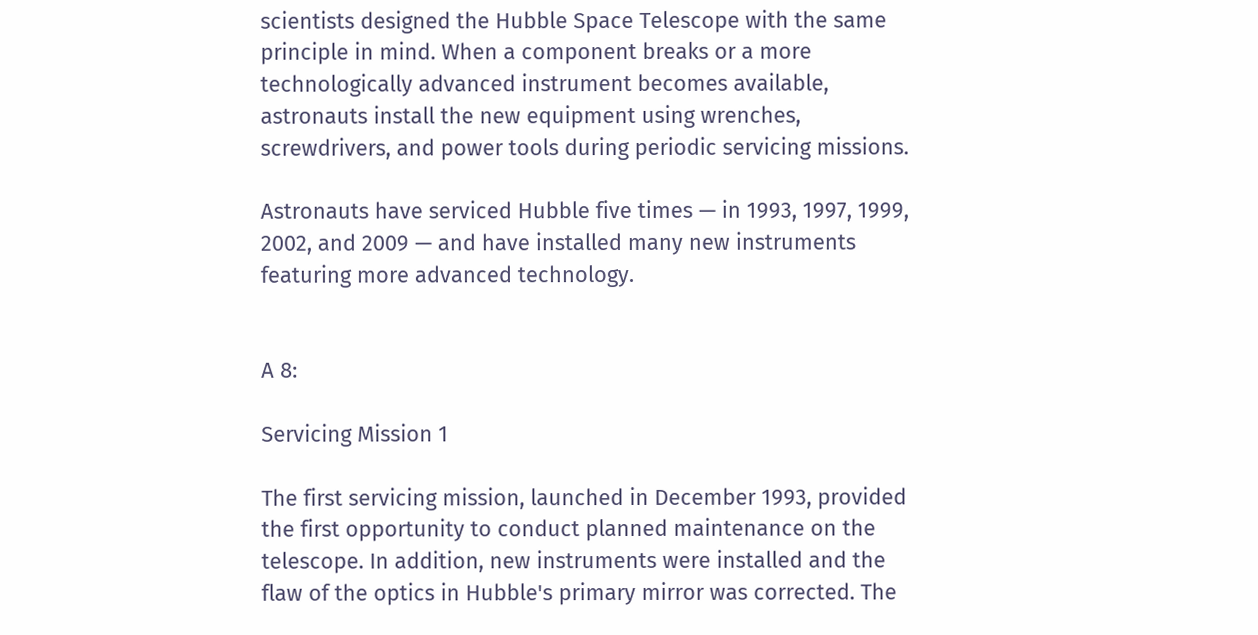scientists designed the Hubble Space Telescope with the same principle in mind. When a component breaks or a more technologically advanced instrument becomes available, astronauts install the new equipment using wrenches, screwdrivers, and power tools during periodic servicing missions.

Astronauts have serviced Hubble five times — in 1993, 1997, 1999, 2002, and 2009 — and have installed many new instruments featuring more advanced technology.


A 8:

Servicing Mission 1

The first servicing mission, launched in December 1993, provided the first opportunity to conduct planned maintenance on the telescope. In addition, new instruments were installed and the flaw of the optics in Hubble's primary mirror was corrected. The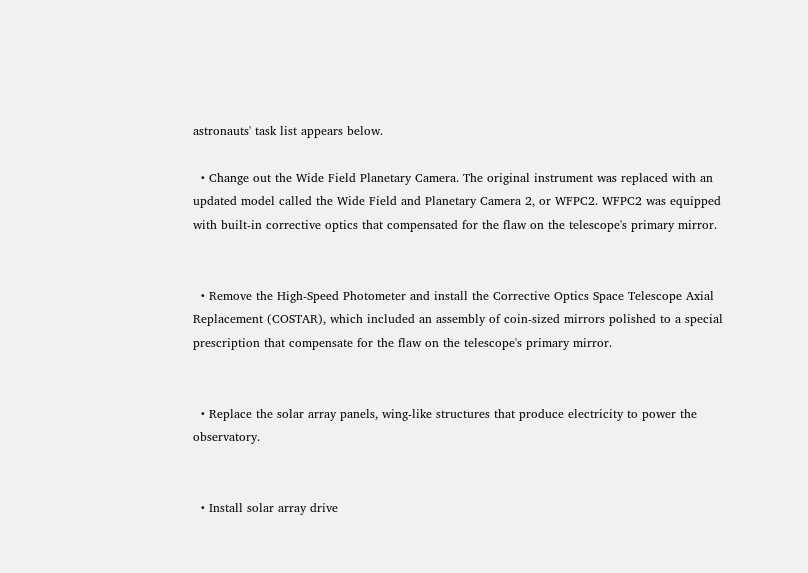astronauts' task list appears below.

  • Change out the Wide Field Planetary Camera. The original instrument was replaced with an updated model called the Wide Field and Planetary Camera 2, or WFPC2. WFPC2 was equipped with built-in corrective optics that compensated for the flaw on the telescope's primary mirror.


  • Remove the High-Speed Photometer and install the Corrective Optics Space Telescope Axial Replacement (COSTAR), which included an assembly of coin-sized mirrors polished to a special prescription that compensate for the flaw on the telescope's primary mirror.


  • Replace the solar array panels, wing-like structures that produce electricity to power the observatory.


  • Install solar array drive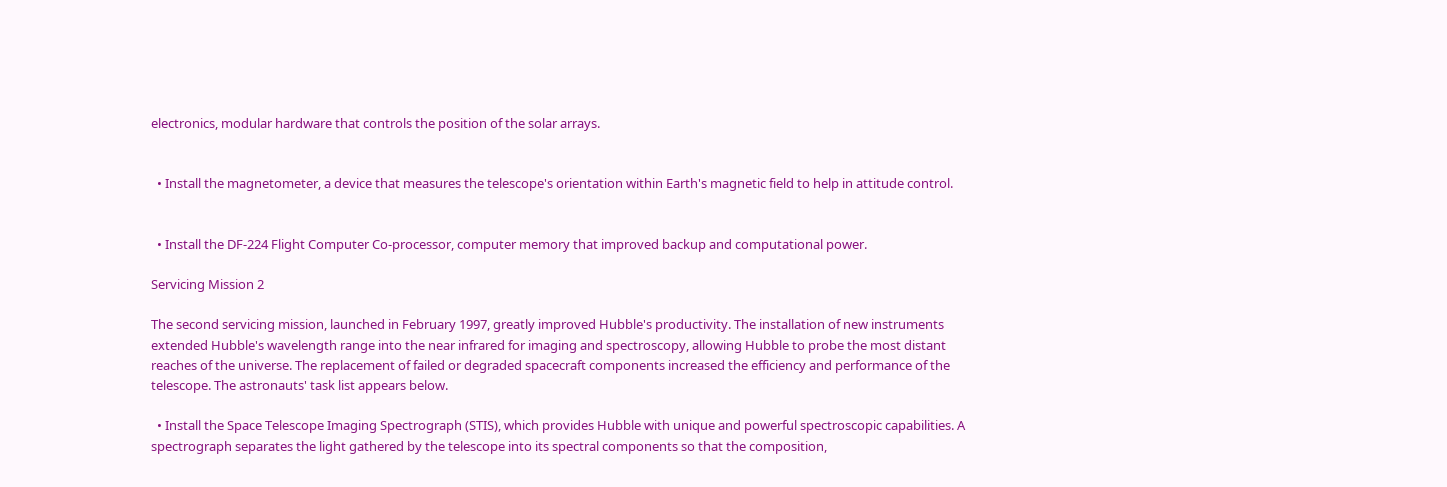electronics, modular hardware that controls the position of the solar arrays.


  • Install the magnetometer, a device that measures the telescope's orientation within Earth's magnetic field to help in attitude control.


  • Install the DF-224 Flight Computer Co-processor, computer memory that improved backup and computational power.

Servicing Mission 2

The second servicing mission, launched in February 1997, greatly improved Hubble's productivity. The installation of new instruments extended Hubble's wavelength range into the near infrared for imaging and spectroscopy, allowing Hubble to probe the most distant reaches of the universe. The replacement of failed or degraded spacecraft components increased the efficiency and performance of the telescope. The astronauts' task list appears below.

  • Install the Space Telescope Imaging Spectrograph (STIS), which provides Hubble with unique and powerful spectroscopic capabilities. A spectrograph separates the light gathered by the telescope into its spectral components so that the composition,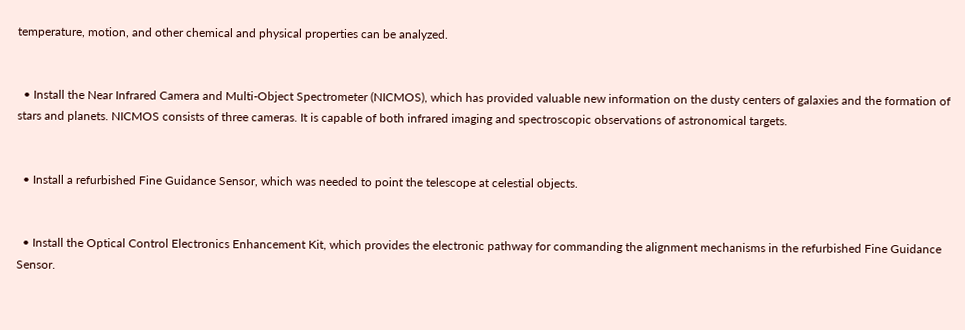temperature, motion, and other chemical and physical properties can be analyzed.


  • Install the Near Infrared Camera and Multi-Object Spectrometer (NICMOS), which has provided valuable new information on the dusty centers of galaxies and the formation of stars and planets. NICMOS consists of three cameras. It is capable of both infrared imaging and spectroscopic observations of astronomical targets.


  • Install a refurbished Fine Guidance Sensor, which was needed to point the telescope at celestial objects.


  • Install the Optical Control Electronics Enhancement Kit, which provides the electronic pathway for commanding the alignment mechanisms in the refurbished Fine Guidance Sensor.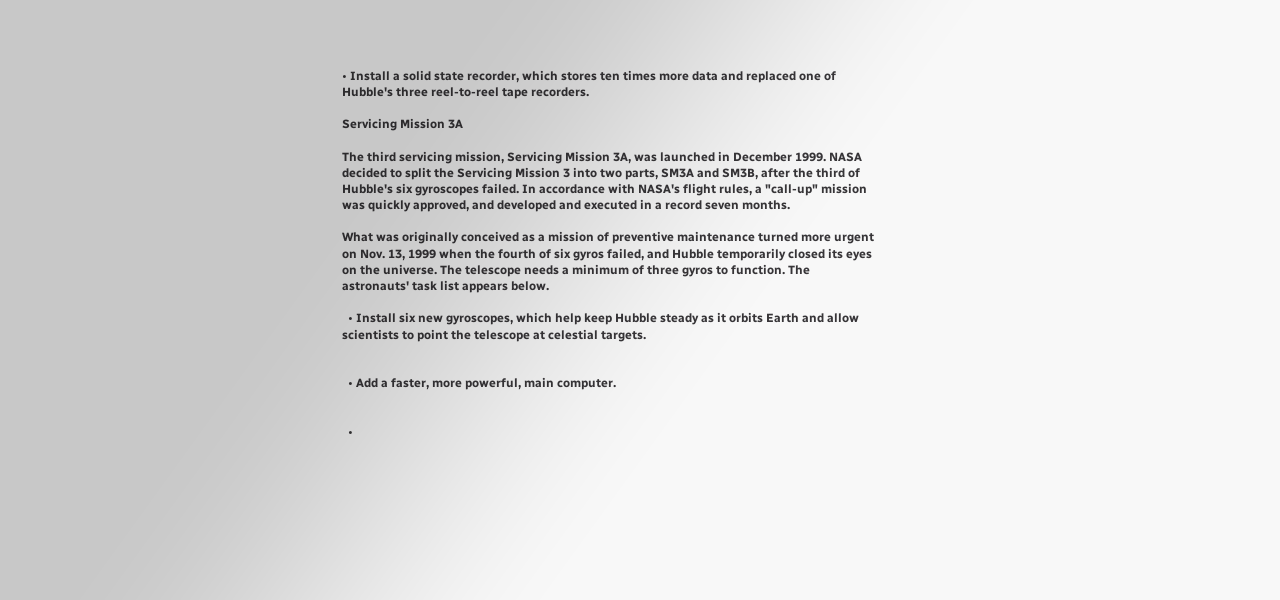• Install a solid state recorder, which stores ten times more data and replaced one of Hubble's three reel-to-reel tape recorders.

Servicing Mission 3A

The third servicing mission, Servicing Mission 3A, was launched in December 1999. NASA decided to split the Servicing Mission 3 into two parts, SM3A and SM3B, after the third of Hubble's six gyroscopes failed. In accordance with NASA's flight rules, a "call-up" mission was quickly approved, and developed and executed in a record seven months.

What was originally conceived as a mission of preventive maintenance turned more urgent on Nov. 13, 1999 when the fourth of six gyros failed, and Hubble temporarily closed its eyes on the universe. The telescope needs a minimum of three gyros to function. The astronauts' task list appears below.

  • Install six new gyroscopes, which help keep Hubble steady as it orbits Earth and allow scientists to point the telescope at celestial targets.


  • Add a faster, more powerful, main computer.


  •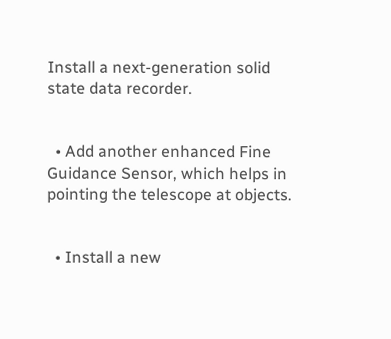Install a next-generation solid state data recorder.


  • Add another enhanced Fine Guidance Sensor, which helps in pointing the telescope at objects.


  • Install a new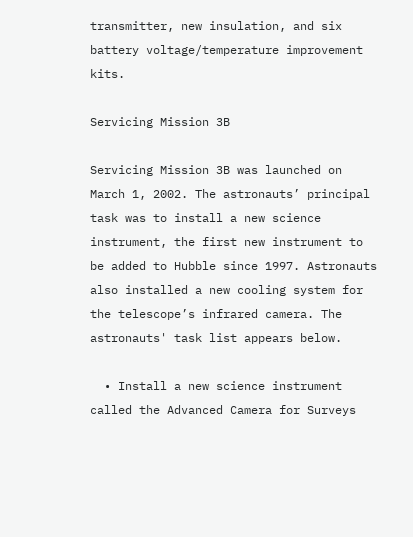transmitter, new insulation, and six battery voltage/temperature improvement kits.

Servicing Mission 3B

Servicing Mission 3B was launched on March 1, 2002. The astronauts’ principal task was to install a new science instrument, the first new instrument to be added to Hubble since 1997. Astronauts also installed a new cooling system for the telescope’s infrared camera. The astronauts' task list appears below.

  • Install a new science instrument called the Advanced Camera for Surveys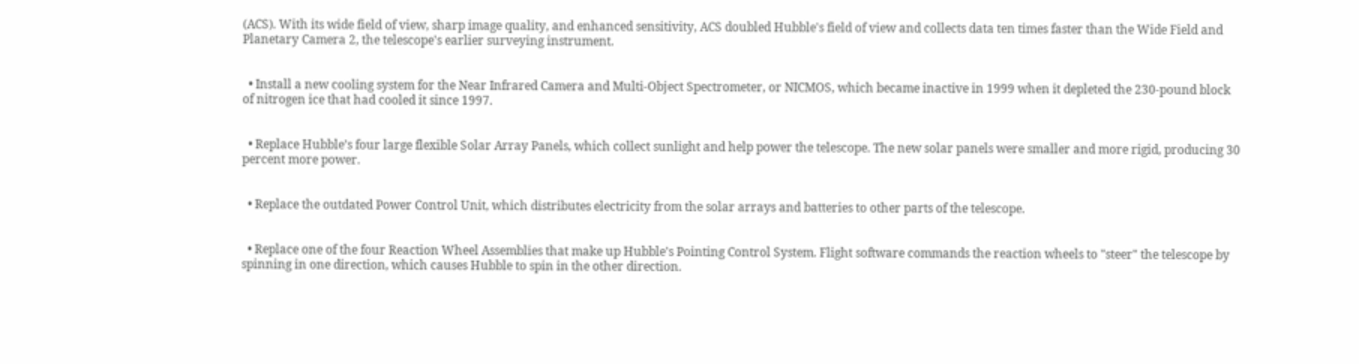(ACS). With its wide field of view, sharp image quality, and enhanced sensitivity, ACS doubled Hubble's field of view and collects data ten times faster than the Wide Field and Planetary Camera 2, the telescope's earlier surveying instrument.


  • Install a new cooling system for the Near Infrared Camera and Multi-Object Spectrometer, or NICMOS, which became inactive in 1999 when it depleted the 230-pound block of nitrogen ice that had cooled it since 1997.


  • Replace Hubble’s four large flexible Solar Array Panels, which collect sunlight and help power the telescope. The new solar panels were smaller and more rigid, producing 30 percent more power.


  • Replace the outdated Power Control Unit, which distributes electricity from the solar arrays and batteries to other parts of the telescope.


  • Replace one of the four Reaction Wheel Assemblies that make up Hubble's Pointing Control System. Flight software commands the reaction wheels to "steer" the telescope by spinning in one direction, which causes Hubble to spin in the other direction.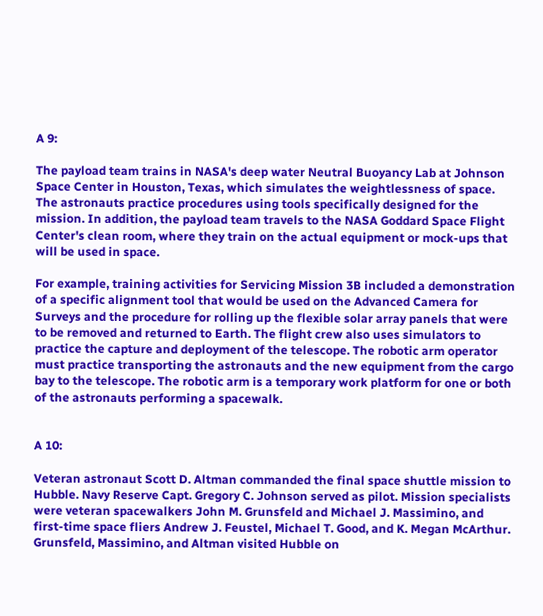A 9:

The payload team trains in NASA's deep water Neutral Buoyancy Lab at Johnson Space Center in Houston, Texas, which simulates the weightlessness of space. The astronauts practice procedures using tools specifically designed for the mission. In addition, the payload team travels to the NASA Goddard Space Flight Center's clean room, where they train on the actual equipment or mock-ups that will be used in space.

For example, training activities for Servicing Mission 3B included a demonstration of a specific alignment tool that would be used on the Advanced Camera for Surveys and the procedure for rolling up the flexible solar array panels that were to be removed and returned to Earth. The flight crew also uses simulators to practice the capture and deployment of the telescope. The robotic arm operator must practice transporting the astronauts and the new equipment from the cargo bay to the telescope. The robotic arm is a temporary work platform for one or both of the astronauts performing a spacewalk.


A 10:

Veteran astronaut Scott D. Altman commanded the final space shuttle mission to Hubble. Navy Reserve Capt. Gregory C. Johnson served as pilot. Mission specialists were veteran spacewalkers John M. Grunsfeld and Michael J. Massimino, and first-time space fliers Andrew J. Feustel, Michael T. Good, and K. Megan McArthur. Grunsfeld, Massimino, and Altman visited Hubble on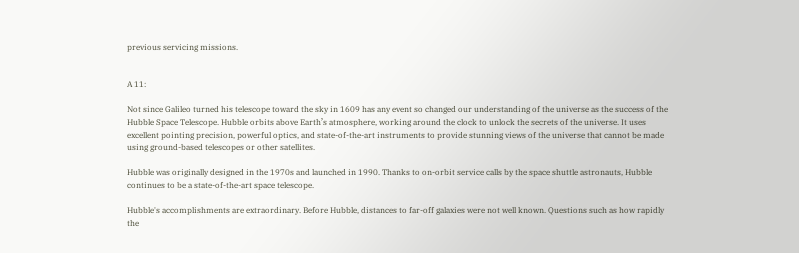previous servicing missions.


A 11:

Not since Galileo turned his telescope toward the sky in 1609 has any event so changed our understanding of the universe as the success of the Hubble Space Telescope. Hubble orbits above Earth’s atmosphere, working around the clock to unlock the secrets of the universe. It uses excellent pointing precision, powerful optics, and state-of-the-art instruments to provide stunning views of the universe that cannot be made using ground-based telescopes or other satellites.

Hubble was originally designed in the 1970s and launched in 1990. Thanks to on-orbit service calls by the space shuttle astronauts, Hubble continues to be a state-of-the-art space telescope.

Hubble's accomplishments are extraordinary. Before Hubble, distances to far-off galaxies were not well known. Questions such as how rapidly the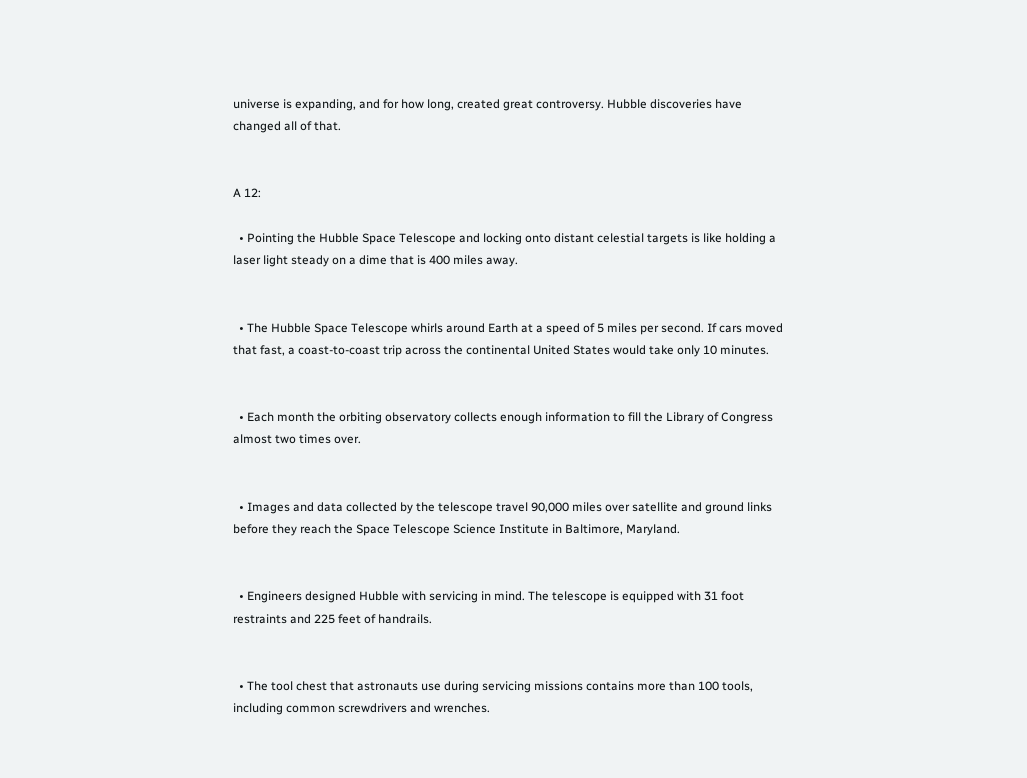universe is expanding, and for how long, created great controversy. Hubble discoveries have changed all of that.


A 12:

  • Pointing the Hubble Space Telescope and locking onto distant celestial targets is like holding a laser light steady on a dime that is 400 miles away.


  • The Hubble Space Telescope whirls around Earth at a speed of 5 miles per second. If cars moved that fast, a coast-to-coast trip across the continental United States would take only 10 minutes.


  • Each month the orbiting observatory collects enough information to fill the Library of Congress almost two times over.


  • Images and data collected by the telescope travel 90,000 miles over satellite and ground links before they reach the Space Telescope Science Institute in Baltimore, Maryland.


  • Engineers designed Hubble with servicing in mind. The telescope is equipped with 31 foot restraints and 225 feet of handrails.


  • The tool chest that astronauts use during servicing missions contains more than 100 tools, including common screwdrivers and wrenches.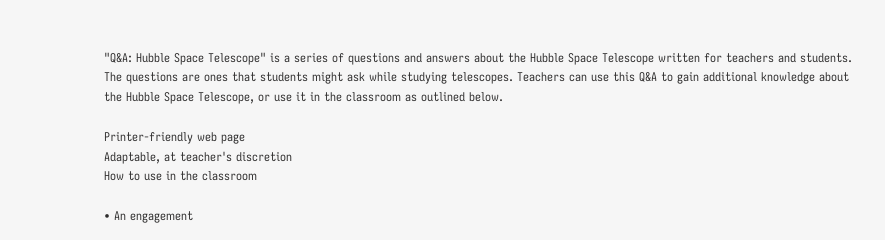"Q&A: Hubble Space Telescope" is a series of questions and answers about the Hubble Space Telescope written for teachers and students. The questions are ones that students might ask while studying telescopes. Teachers can use this Q&A to gain additional knowledge about the Hubble Space Telescope, or use it in the classroom as outlined below.

Printer-friendly web page
Adaptable, at teacher's discretion
How to use in the classroom

• An engagement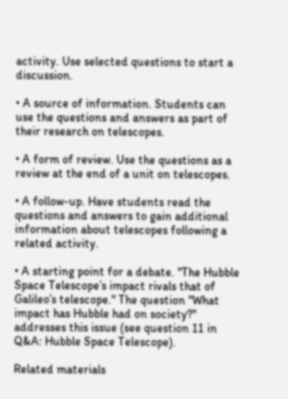activity. Use selected questions to start a discussion.

• A source of information. Students can use the questions and answers as part of their research on telescopes.

• A form of review. Use the questions as a review at the end of a unit on telescopes.

• A follow-up. Have students read the questions and answers to gain additional information about telescopes following a related activity.

• A starting point for a debate. "The Hubble Space Telescope’s impact rivals that of Galileo’s telescope." The question "What impact has Hubble had on society?" addresses this issue (see question 11 in Q&A: Hubble Space Telescope).

Related materials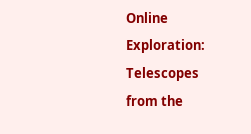Online Exploration: Telescopes from the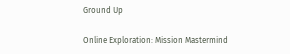Ground Up

Online Exploration: Mission Mastermind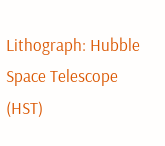Lithograph: Hubble Space Telescope (HST)